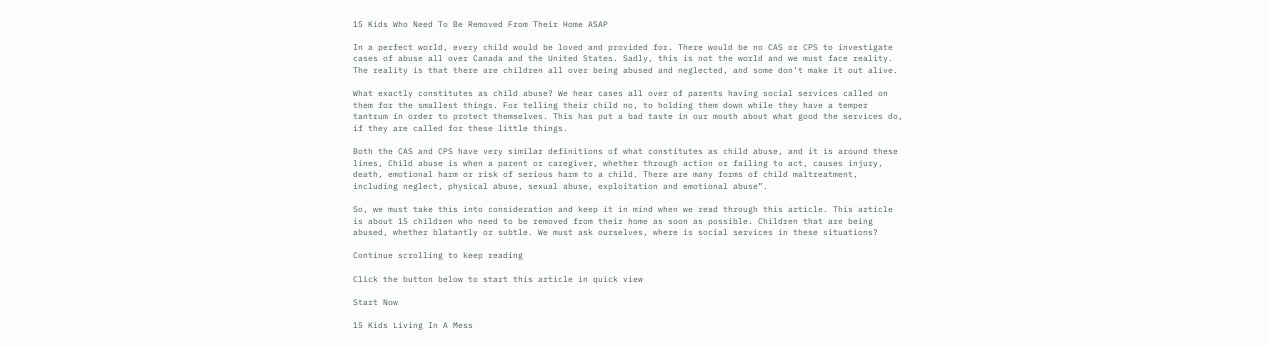15 Kids Who Need To Be Removed From Their Home ASAP

In a perfect world, every child would be loved and provided for. There would be no CAS or CPS to investigate cases of abuse all over Canada and the United States. Sadly, this is not the world and we must face reality. The reality is that there are children all over being abused and neglected, and some don’t make it out alive.

What exactly constitutes as child abuse? We hear cases all over of parents having social services called on them for the smallest things. For telling their child no, to holding them down while they have a temper tantrum in order to protect themselves. This has put a bad taste in our mouth about what good the services do, if they are called for these little things.

Both the CAS and CPS have very similar definitions of what constitutes as child abuse, and it is around these lines, Child abuse is when a parent or caregiver, whether through action or failing to act, causes injury, death, emotional harm or risk of serious harm to a child. There are many forms of child maltreatment, including neglect, physical abuse, sexual abuse, exploitation and emotional abuse”.

So, we must take this into consideration and keep it in mind when we read through this article. This article is about 15 children who need to be removed from their home as soon as possible. Children that are being abused, whether blatantly or subtle. We must ask ourselves, where is social services in these situations?

Continue scrolling to keep reading

Click the button below to start this article in quick view

Start Now

15 Kids Living In A Mess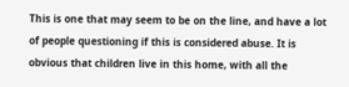This is one that may seem to be on the line, and have a lot of people questioning if this is considered abuse. It is obvious that children live in this home, with all the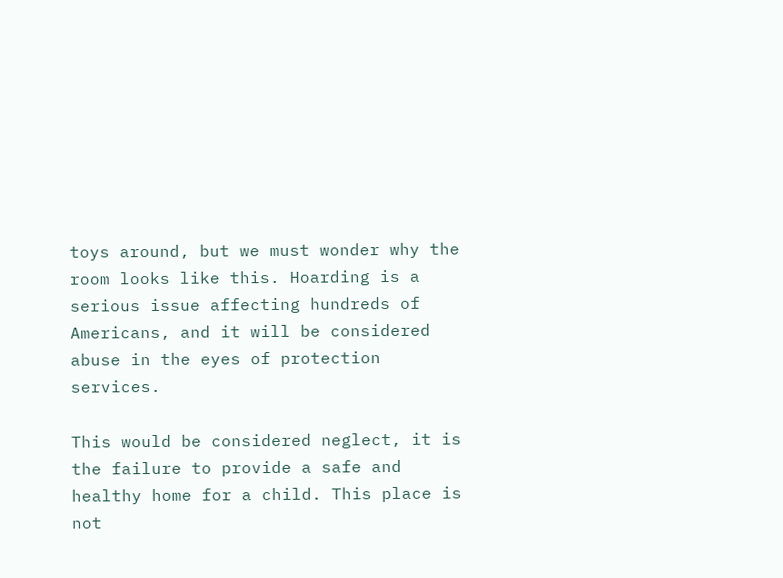toys around, but we must wonder why the room looks like this. Hoarding is a serious issue affecting hundreds of Americans, and it will be considered abuse in the eyes of protection services.

This would be considered neglect, it is the failure to provide a safe and healthy home for a child. This place is not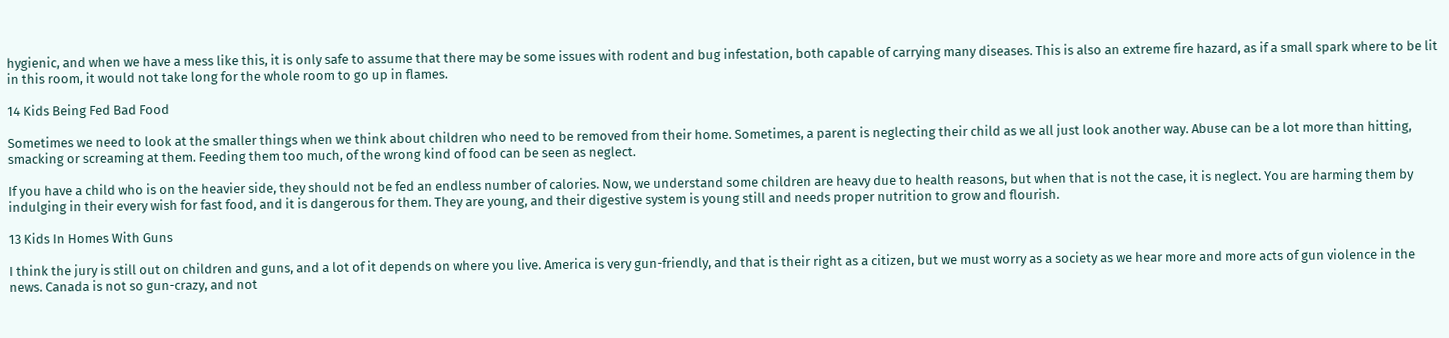hygienic, and when we have a mess like this, it is only safe to assume that there may be some issues with rodent and bug infestation, both capable of carrying many diseases. This is also an extreme fire hazard, as if a small spark where to be lit in this room, it would not take long for the whole room to go up in flames.

14 Kids Being Fed Bad Food

Sometimes we need to look at the smaller things when we think about children who need to be removed from their home. Sometimes, a parent is neglecting their child as we all just look another way. Abuse can be a lot more than hitting, smacking or screaming at them. Feeding them too much, of the wrong kind of food can be seen as neglect.

If you have a child who is on the heavier side, they should not be fed an endless number of calories. Now, we understand some children are heavy due to health reasons, but when that is not the case, it is neglect. You are harming them by indulging in their every wish for fast food, and it is dangerous for them. They are young, and their digestive system is young still and needs proper nutrition to grow and flourish.

13 Kids In Homes With Guns

I think the jury is still out on children and guns, and a lot of it depends on where you live. America is very gun-friendly, and that is their right as a citizen, but we must worry as a society as we hear more and more acts of gun violence in the news. Canada is not so gun-crazy, and not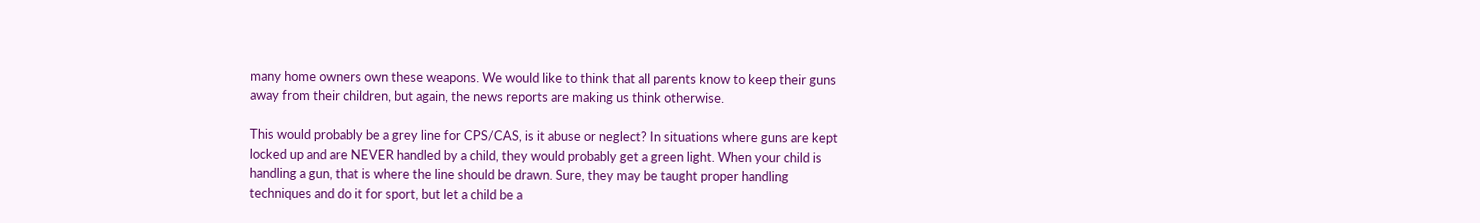many home owners own these weapons. We would like to think that all parents know to keep their guns away from their children, but again, the news reports are making us think otherwise.

This would probably be a grey line for CPS/CAS, is it abuse or neglect? In situations where guns are kept locked up and are NEVER handled by a child, they would probably get a green light. When your child is handling a gun, that is where the line should be drawn. Sure, they may be taught proper handling techniques and do it for sport, but let a child be a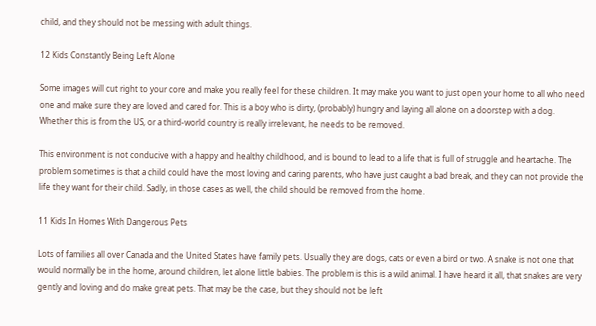child, and they should not be messing with adult things.

12 Kids Constantly Being Left Alone

Some images will cut right to your core and make you really feel for these children. It may make you want to just open your home to all who need one and make sure they are loved and cared for. This is a boy who is dirty, (probably) hungry and laying all alone on a doorstep with a dog. Whether this is from the US, or a third-world country is really irrelevant, he needs to be removed.

This environment is not conducive with a happy and healthy childhood, and is bound to lead to a life that is full of struggle and heartache. The problem sometimes is that a child could have the most loving and caring parents, who have just caught a bad break, and they can not provide the life they want for their child. Sadly, in those cases as well, the child should be removed from the home.

11 Kids In Homes With Dangerous Pets

Lots of families all over Canada and the United States have family pets. Usually they are dogs, cats or even a bird or two. A snake is not one that would normally be in the home, around children, let alone little babies. The problem is this is a wild animal. I have heard it all, that snakes are very gently and loving and do make great pets. That may be the case, but they should not be left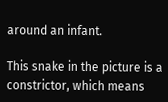around an infant.

This snake in the picture is a constrictor, which means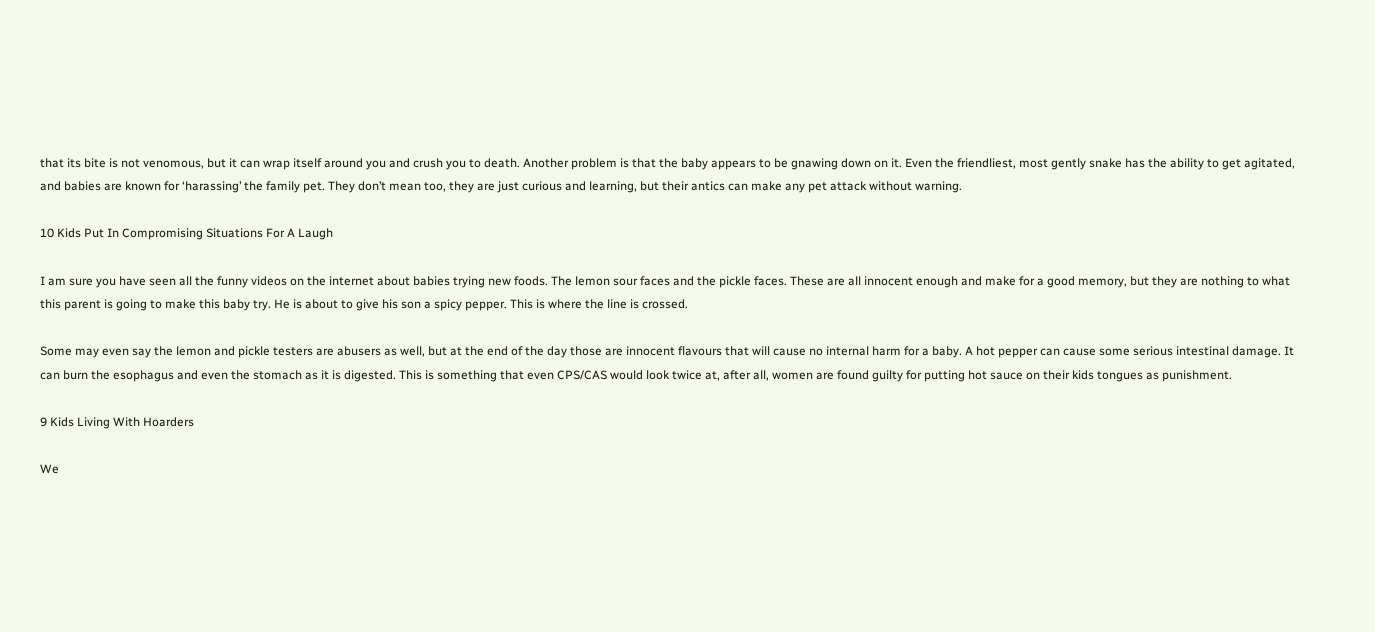that its bite is not venomous, but it can wrap itself around you and crush you to death. Another problem is that the baby appears to be gnawing down on it. Even the friendliest, most gently snake has the ability to get agitated, and babies are known for ‘harassing’ the family pet. They don’t mean too, they are just curious and learning, but their antics can make any pet attack without warning.

10 Kids Put In Compromising Situations For A Laugh

I am sure you have seen all the funny videos on the internet about babies trying new foods. The lemon sour faces and the pickle faces. These are all innocent enough and make for a good memory, but they are nothing to what this parent is going to make this baby try. He is about to give his son a spicy pepper. This is where the line is crossed.

Some may even say the lemon and pickle testers are abusers as well, but at the end of the day those are innocent flavours that will cause no internal harm for a baby. A hot pepper can cause some serious intestinal damage. It can burn the esophagus and even the stomach as it is digested. This is something that even CPS/CAS would look twice at, after all, women are found guilty for putting hot sauce on their kids tongues as punishment.

9 Kids Living With Hoarders

We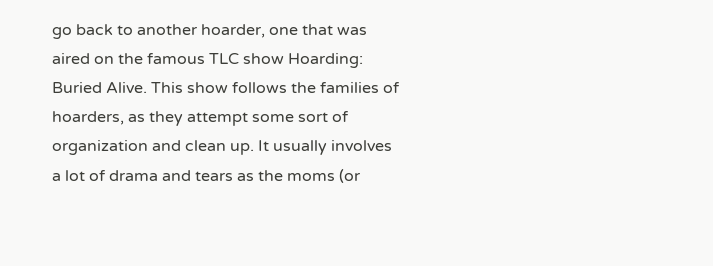go back to another hoarder, one that was aired on the famous TLC show Hoarding: Buried Alive. This show follows the families of hoarders, as they attempt some sort of organization and clean up. It usually involves a lot of drama and tears as the moms (or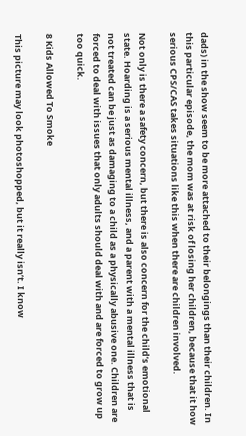dads) in the show seem to be more attached to their belongings than their children. In this particular episode, the mom was at risk of losing her children, because that it how serious CPS/CAS takes situations like this when there are children involved.

Not only is there a safety concern, but there is also concern for the child’s emotional state. Hoarding is a serious mental illness, and a parent with a mental illness that is not treated can be just as damaging to a child as a physically abusive one. Children are forced to deal with issues that only adults should deal with and are forced to grow up too quick.

8 Kids Allowed To Smoke

This picture may look photoshopped, but it really isn’t. I know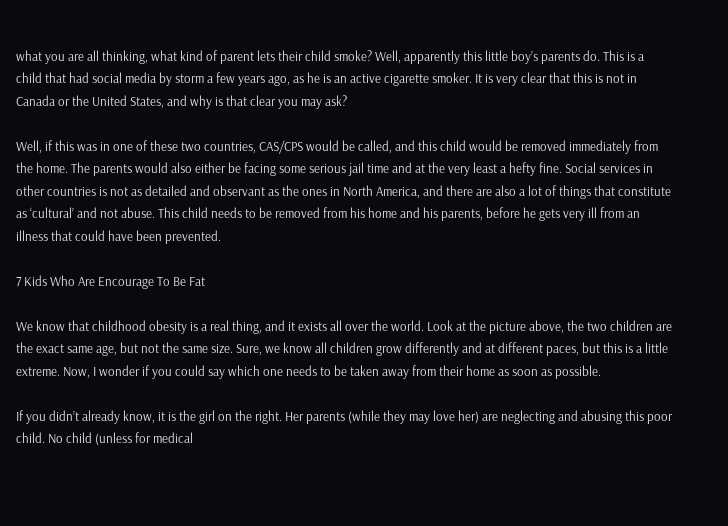what you are all thinking, what kind of parent lets their child smoke? Well, apparently this little boy’s parents do. This is a child that had social media by storm a few years ago, as he is an active cigarette smoker. It is very clear that this is not in Canada or the United States, and why is that clear you may ask?

Well, if this was in one of these two countries, CAS/CPS would be called, and this child would be removed immediately from the home. The parents would also either be facing some serious jail time and at the very least a hefty fine. Social services in other countries is not as detailed and observant as the ones in North America, and there are also a lot of things that constitute as ‘cultural’ and not abuse. This child needs to be removed from his home and his parents, before he gets very ill from an illness that could have been prevented.

7 Kids Who Are Encourage To Be Fat

We know that childhood obesity is a real thing, and it exists all over the world. Look at the picture above, the two children are the exact same age, but not the same size. Sure, we know all children grow differently and at different paces, but this is a little extreme. Now, I wonder if you could say which one needs to be taken away from their home as soon as possible.

If you didn’t already know, it is the girl on the right. Her parents (while they may love her) are neglecting and abusing this poor child. No child (unless for medical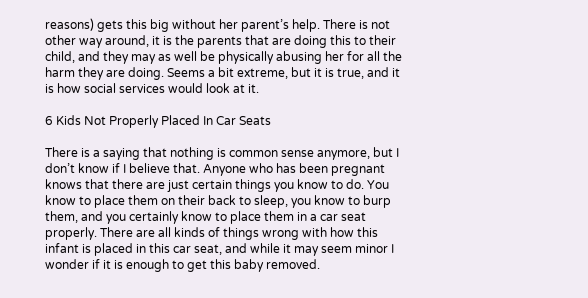reasons) gets this big without her parent’s help. There is not other way around, it is the parents that are doing this to their child, and they may as well be physically abusing her for all the harm they are doing. Seems a bit extreme, but it is true, and it is how social services would look at it.

6 Kids Not Properly Placed In Car Seats

There is a saying that nothing is common sense anymore, but I don’t know if I believe that. Anyone who has been pregnant knows that there are just certain things you know to do. You know to place them on their back to sleep, you know to burp them, and you certainly know to place them in a car seat properly. There are all kinds of things wrong with how this infant is placed in this car seat, and while it may seem minor I wonder if it is enough to get this baby removed.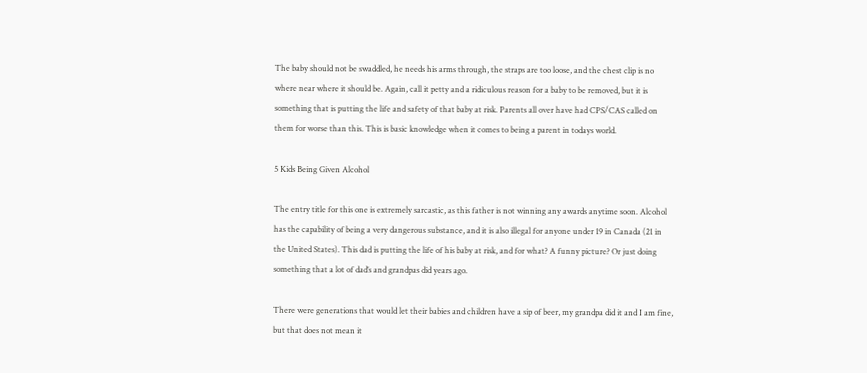The baby should not be swaddled, he needs his arms through, the straps are too loose, and the chest clip is no where near where it should be. Again, call it petty and a ridiculous reason for a baby to be removed, but it is something that is putting the life and safety of that baby at risk. Parents all over have had CPS/CAS called on them for worse than this. This is basic knowledge when it comes to being a parent in todays world.

5 Kids Being Given Alcohol

The entry title for this one is extremely sarcastic, as this father is not winning any awards anytime soon. Alcohol has the capability of being a very dangerous substance, and it is also illegal for anyone under 19 in Canada (21 in the United States). This dad is putting the life of his baby at risk, and for what? A funny picture? Or just doing something that a lot of dad’s and grandpas did years ago.

There were generations that would let their babies and children have a sip of beer, my grandpa did it and I am fine, but that does not mean it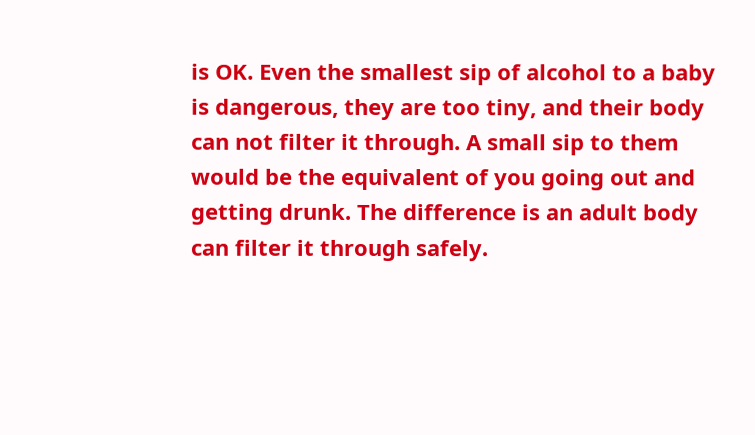is OK. Even the smallest sip of alcohol to a baby is dangerous, they are too tiny, and their body can not filter it through. A small sip to them would be the equivalent of you going out and getting drunk. The difference is an adult body can filter it through safely.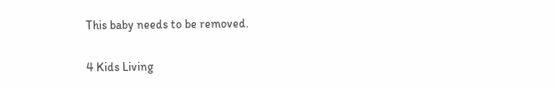This baby needs to be removed.

4 Kids Living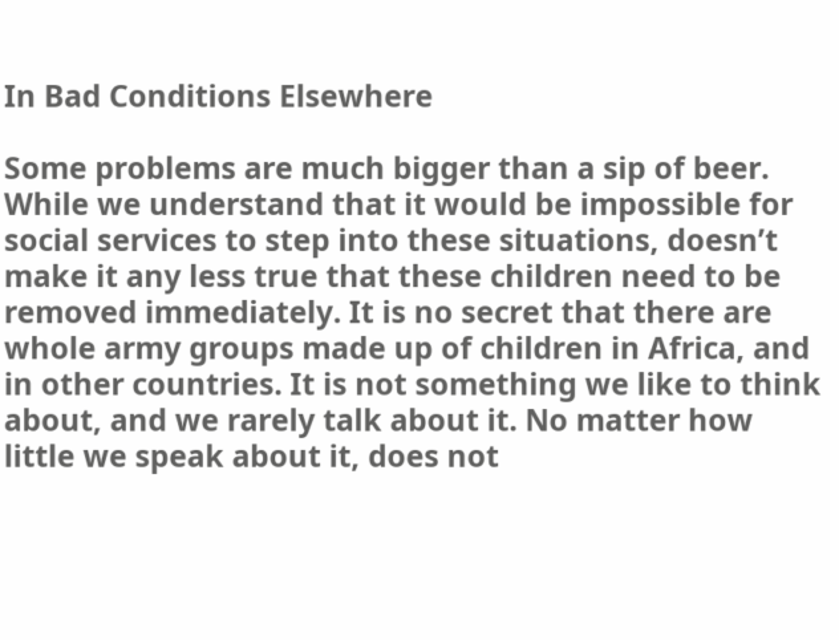In Bad Conditions Elsewhere

Some problems are much bigger than a sip of beer. While we understand that it would be impossible for social services to step into these situations, doesn’t make it any less true that these children need to be removed immediately. It is no secret that there are whole army groups made up of children in Africa, and in other countries. It is not something we like to think about, and we rarely talk about it. No matter how little we speak about it, does not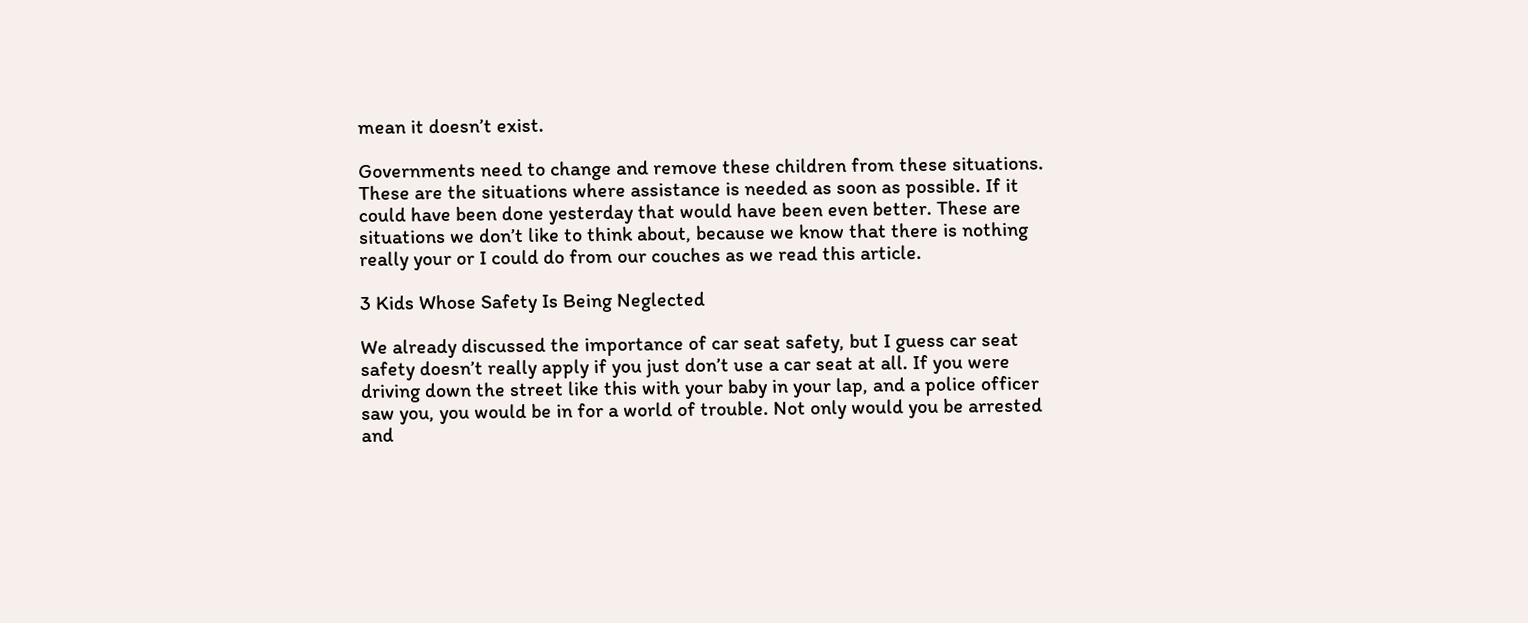mean it doesn’t exist.

Governments need to change and remove these children from these situations. These are the situations where assistance is needed as soon as possible. If it could have been done yesterday that would have been even better. These are situations we don’t like to think about, because we know that there is nothing really your or I could do from our couches as we read this article.

3 Kids Whose Safety Is Being Neglected

We already discussed the importance of car seat safety, but I guess car seat safety doesn’t really apply if you just don’t use a car seat at all. If you were driving down the street like this with your baby in your lap, and a police officer saw you, you would be in for a world of trouble. Not only would you be arrested and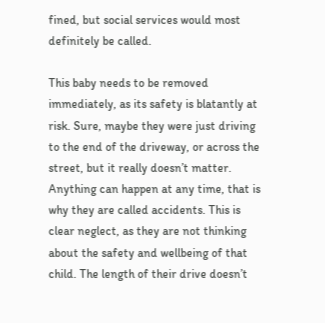fined, but social services would most definitely be called.

This baby needs to be removed immediately, as its safety is blatantly at risk. Sure, maybe they were just driving to the end of the driveway, or across the street, but it really doesn’t matter. Anything can happen at any time, that is why they are called accidents. This is clear neglect, as they are not thinking about the safety and wellbeing of that child. The length of their drive doesn’t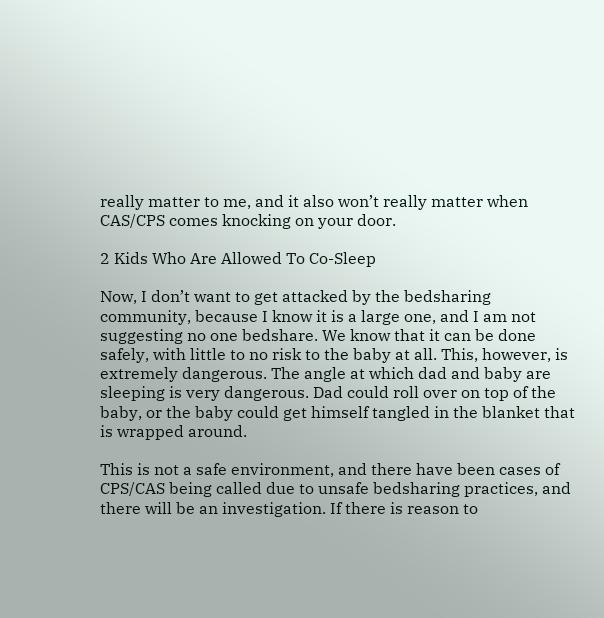really matter to me, and it also won’t really matter when CAS/CPS comes knocking on your door.

2 Kids Who Are Allowed To Co-Sleep

Now, I don’t want to get attacked by the bedsharing community, because I know it is a large one, and I am not suggesting no one bedshare. We know that it can be done safely, with little to no risk to the baby at all. This, however, is extremely dangerous. The angle at which dad and baby are sleeping is very dangerous. Dad could roll over on top of the baby, or the baby could get himself tangled in the blanket that is wrapped around.

This is not a safe environment, and there have been cases of CPS/CAS being called due to unsafe bedsharing practices, and there will be an investigation. If there is reason to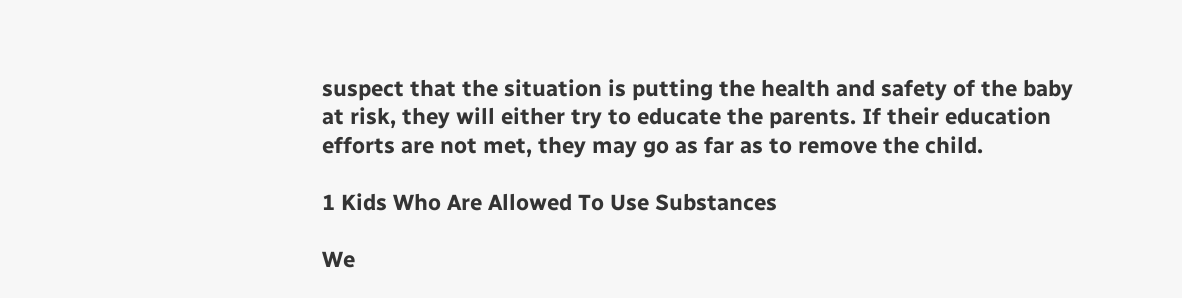suspect that the situation is putting the health and safety of the baby at risk, they will either try to educate the parents. If their education efforts are not met, they may go as far as to remove the child.

1 Kids Who Are Allowed To Use Substances

We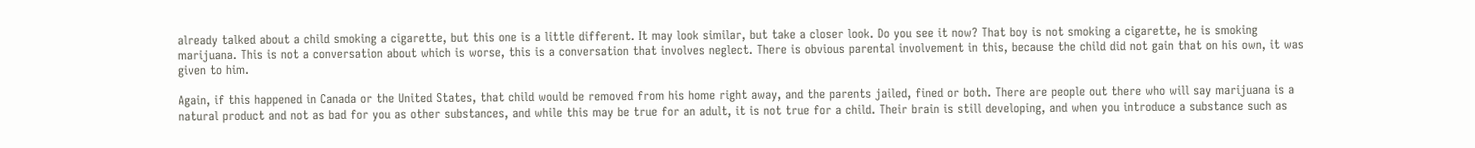already talked about a child smoking a cigarette, but this one is a little different. It may look similar, but take a closer look. Do you see it now? That boy is not smoking a cigarette, he is smoking marijuana. This is not a conversation about which is worse, this is a conversation that involves neglect. There is obvious parental involvement in this, because the child did not gain that on his own, it was given to him.

Again, if this happened in Canada or the United States, that child would be removed from his home right away, and the parents jailed, fined or both. There are people out there who will say marijuana is a natural product and not as bad for you as other substances, and while this may be true for an adult, it is not true for a child. Their brain is still developing, and when you introduce a substance such as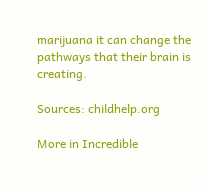marijuana it can change the pathways that their brain is creating.

Sources: childhelp.org

More in Incredible